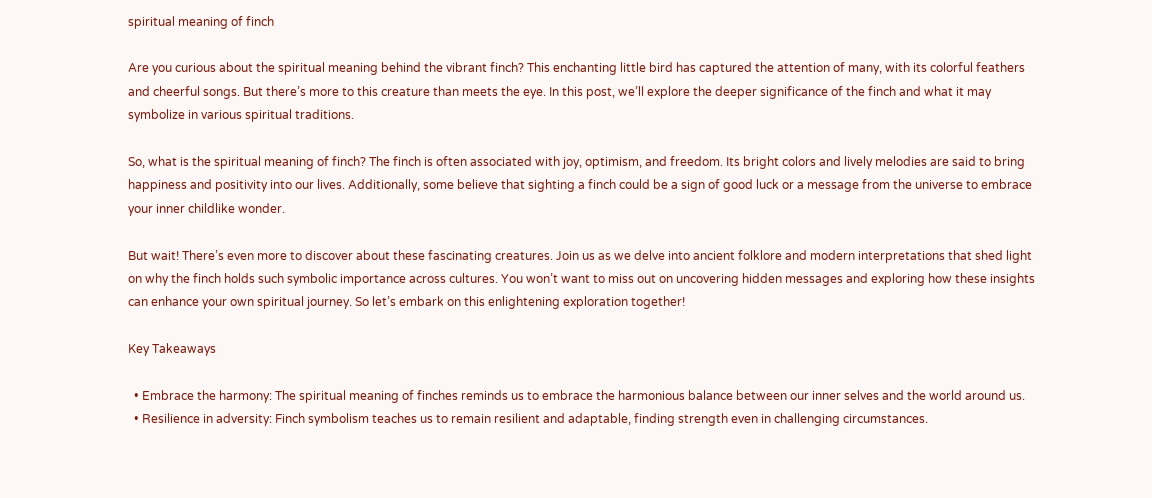spiritual meaning of finch

Are you curious about the spiritual meaning behind the vibrant finch? This enchanting little bird has captured the attention of many, with its colorful feathers and cheerful songs. But there’s more to this creature than meets the eye. In this post, we’ll explore the deeper significance of the finch and what it may symbolize in various spiritual traditions.

So, what is the spiritual meaning of finch? The finch is often associated with joy, optimism, and freedom. Its bright colors and lively melodies are said to bring happiness and positivity into our lives. Additionally, some believe that sighting a finch could be a sign of good luck or a message from the universe to embrace your inner childlike wonder.

But wait! There’s even more to discover about these fascinating creatures. Join us as we delve into ancient folklore and modern interpretations that shed light on why the finch holds such symbolic importance across cultures. You won’t want to miss out on uncovering hidden messages and exploring how these insights can enhance your own spiritual journey. So let’s embark on this enlightening exploration together!

Key Takeaways

  • Embrace the harmony: The spiritual meaning of finches reminds us to embrace the harmonious balance between our inner selves and the world around us.
  • Resilience in adversity: Finch symbolism teaches us to remain resilient and adaptable, finding strength even in challenging circumstances.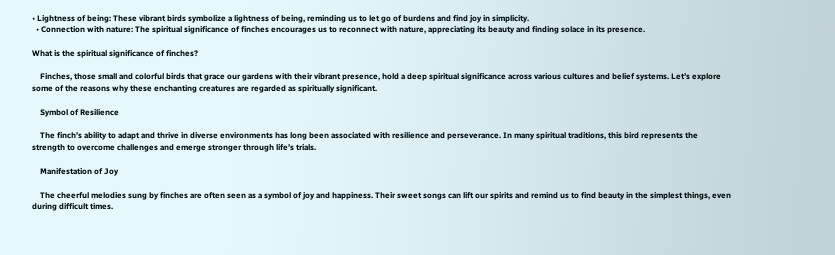• Lightness of being: These vibrant birds symbolize a lightness of being, reminding us to let go of burdens and find joy in simplicity.
  • Connection with nature: The spiritual significance of finches encourages us to reconnect with nature, appreciating its beauty and finding solace in its presence.

What is the spiritual significance of finches?

    Finches, those small and colorful birds that grace our gardens with their vibrant presence, hold a deep spiritual significance across various cultures and belief systems. Let’s explore some of the reasons why these enchanting creatures are regarded as spiritually significant.

    Symbol of Resilience

    The finch’s ability to adapt and thrive in diverse environments has long been associated with resilience and perseverance. In many spiritual traditions, this bird represents the strength to overcome challenges and emerge stronger through life’s trials.

    Manifestation of Joy

    The cheerful melodies sung by finches are often seen as a symbol of joy and happiness. Their sweet songs can lift our spirits and remind us to find beauty in the simplest things, even during difficult times.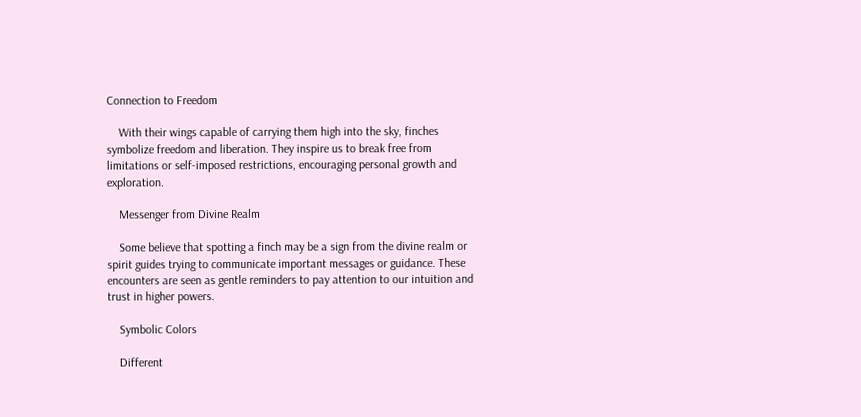Connection to Freedom

    With their wings capable of carrying them high into the sky, finches symbolize freedom and liberation. They inspire us to break free from limitations or self-imposed restrictions, encouraging personal growth and exploration.

    Messenger from Divine Realm

    Some believe that spotting a finch may be a sign from the divine realm or spirit guides trying to communicate important messages or guidance. These encounters are seen as gentle reminders to pay attention to our intuition and trust in higher powers.

    Symbolic Colors

    Different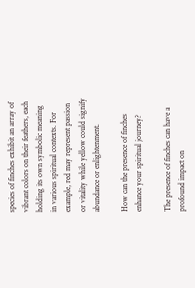species of finches exhibit an array of vibrant colors on their feathers, each holding its own symbolic meaning in various spiritual contexts. For example, red may represent passion or vitality while yellow could signify abundance or enlightenment.

How can the presence of finches enhance your spiritual journey?

The presence of finches can have a profound impact on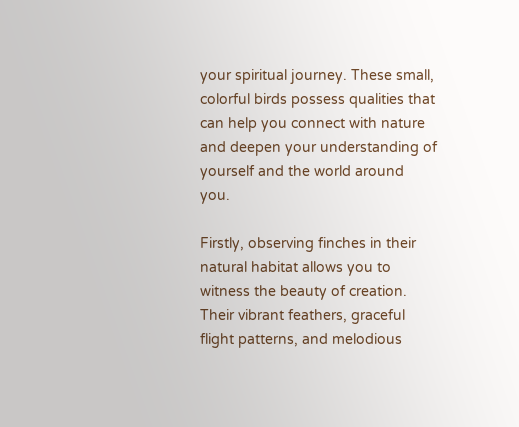your spiritual journey. These small, colorful birds possess qualities that can help you connect with nature and deepen your understanding of yourself and the world around you.

Firstly, observing finches in their natural habitat allows you to witness the beauty of creation. Their vibrant feathers, graceful flight patterns, and melodious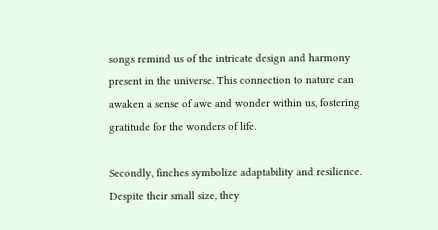songs remind us of the intricate design and harmony present in the universe. This connection to nature can awaken a sense of awe and wonder within us, fostering gratitude for the wonders of life.

Secondly, finches symbolize adaptability and resilience. Despite their small size, they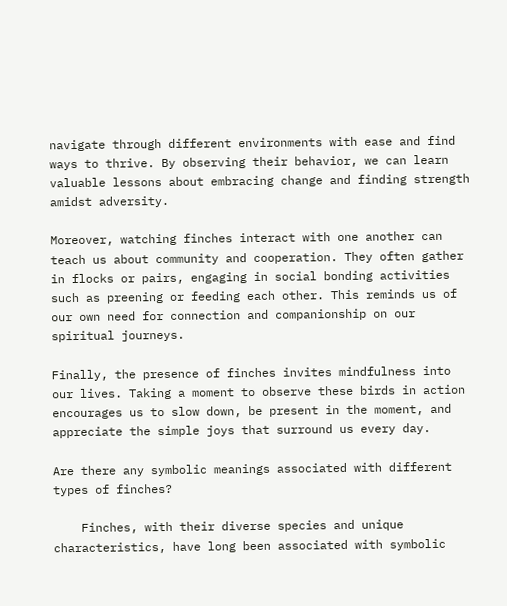navigate through different environments with ease and find ways to thrive. By observing their behavior, we can learn valuable lessons about embracing change and finding strength amidst adversity.

Moreover, watching finches interact with one another can teach us about community and cooperation. They often gather in flocks or pairs, engaging in social bonding activities such as preening or feeding each other. This reminds us of our own need for connection and companionship on our spiritual journeys.

Finally, the presence of finches invites mindfulness into our lives. Taking a moment to observe these birds in action encourages us to slow down, be present in the moment, and appreciate the simple joys that surround us every day.

Are there any symbolic meanings associated with different types of finches?

    Finches, with their diverse species and unique characteristics, have long been associated with symbolic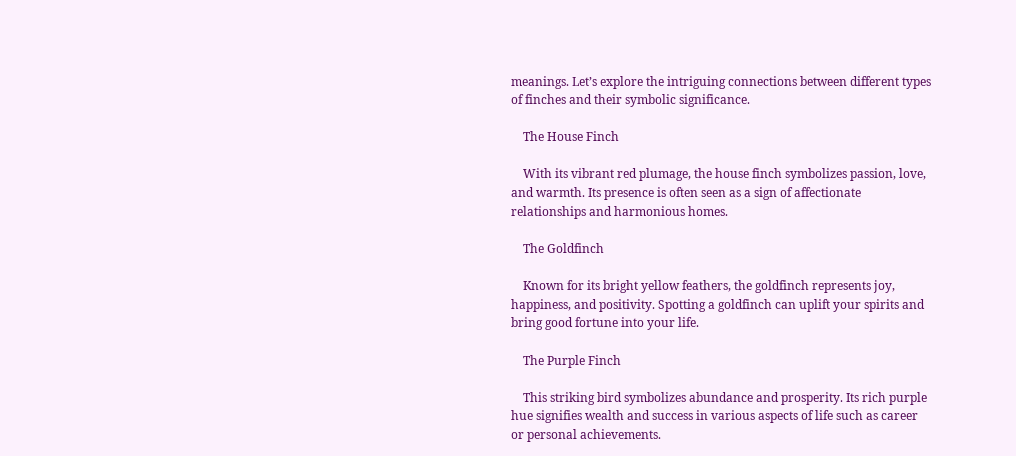meanings. Let’s explore the intriguing connections between different types of finches and their symbolic significance.

    The House Finch

    With its vibrant red plumage, the house finch symbolizes passion, love, and warmth. Its presence is often seen as a sign of affectionate relationships and harmonious homes.

    The Goldfinch

    Known for its bright yellow feathers, the goldfinch represents joy, happiness, and positivity. Spotting a goldfinch can uplift your spirits and bring good fortune into your life.

    The Purple Finch

    This striking bird symbolizes abundance and prosperity. Its rich purple hue signifies wealth and success in various aspects of life such as career or personal achievements.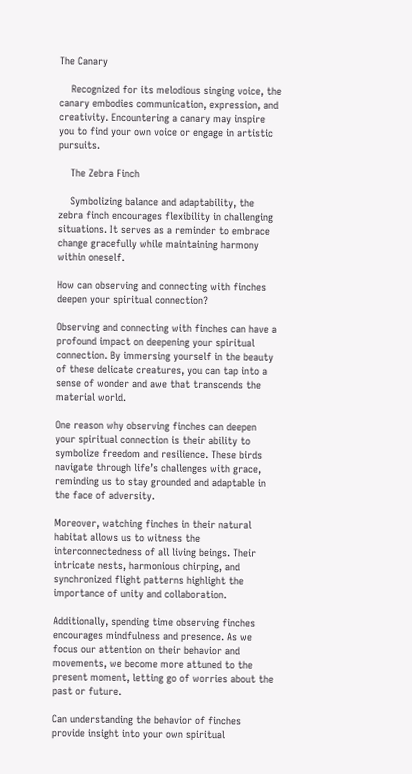The Canary

    Recognized for its melodious singing voice, the canary embodies communication, expression, and creativity. Encountering a canary may inspire you to find your own voice or engage in artistic pursuits.

    The Zebra Finch

    Symbolizing balance and adaptability, the zebra finch encourages flexibility in challenging situations. It serves as a reminder to embrace change gracefully while maintaining harmony within oneself.

How can observing and connecting with finches deepen your spiritual connection?

Observing and connecting with finches can have a profound impact on deepening your spiritual connection. By immersing yourself in the beauty of these delicate creatures, you can tap into a sense of wonder and awe that transcends the material world.

One reason why observing finches can deepen your spiritual connection is their ability to symbolize freedom and resilience. These birds navigate through life’s challenges with grace, reminding us to stay grounded and adaptable in the face of adversity.

Moreover, watching finches in their natural habitat allows us to witness the interconnectedness of all living beings. Their intricate nests, harmonious chirping, and synchronized flight patterns highlight the importance of unity and collaboration.

Additionally, spending time observing finches encourages mindfulness and presence. As we focus our attention on their behavior and movements, we become more attuned to the present moment, letting go of worries about the past or future.

Can understanding the behavior of finches provide insight into your own spiritual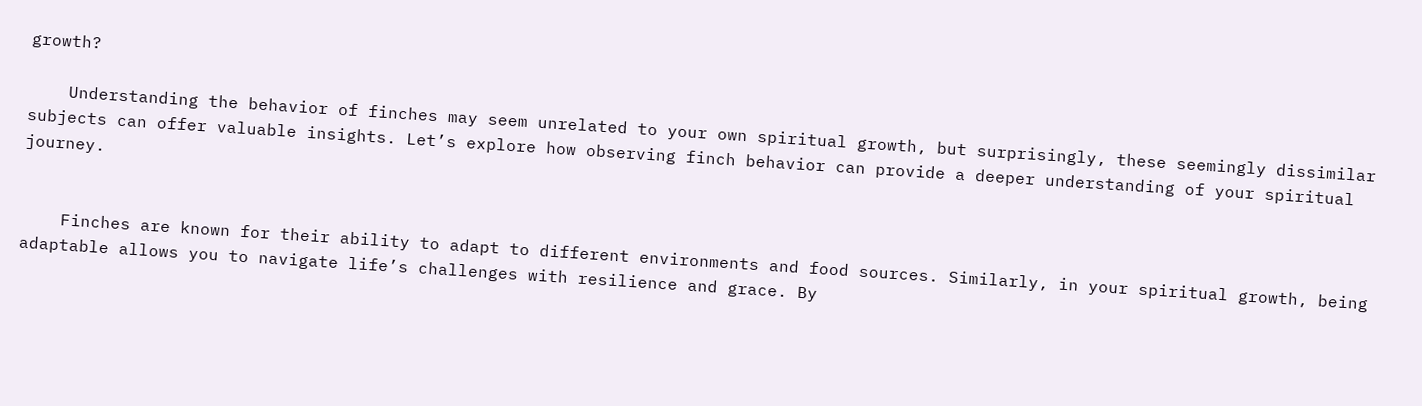growth?

    Understanding the behavior of finches may seem unrelated to your own spiritual growth, but surprisingly, these seemingly dissimilar subjects can offer valuable insights. Let’s explore how observing finch behavior can provide a deeper understanding of your spiritual journey.


    Finches are known for their ability to adapt to different environments and food sources. Similarly, in your spiritual growth, being adaptable allows you to navigate life’s challenges with resilience and grace. By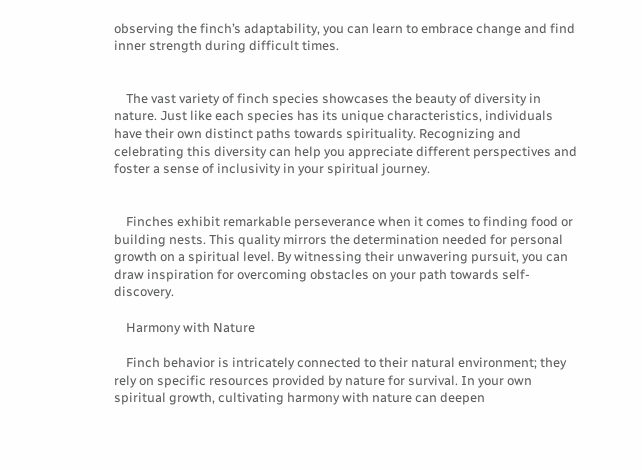observing the finch’s adaptability, you can learn to embrace change and find inner strength during difficult times.


    The vast variety of finch species showcases the beauty of diversity in nature. Just like each species has its unique characteristics, individuals have their own distinct paths towards spirituality. Recognizing and celebrating this diversity can help you appreciate different perspectives and foster a sense of inclusivity in your spiritual journey.


    Finches exhibit remarkable perseverance when it comes to finding food or building nests. This quality mirrors the determination needed for personal growth on a spiritual level. By witnessing their unwavering pursuit, you can draw inspiration for overcoming obstacles on your path towards self-discovery.

    Harmony with Nature

    Finch behavior is intricately connected to their natural environment; they rely on specific resources provided by nature for survival. In your own spiritual growth, cultivating harmony with nature can deepen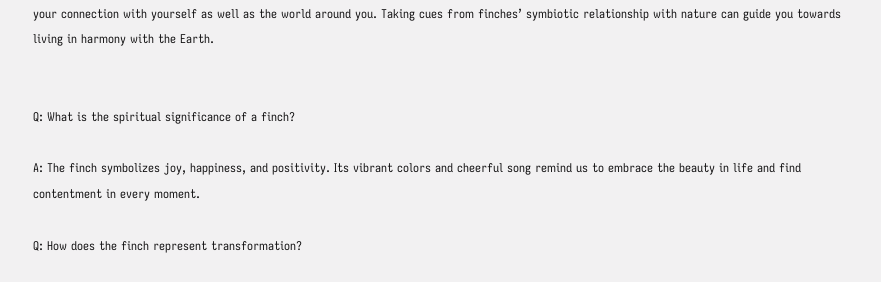your connection with yourself as well as the world around you. Taking cues from finches’ symbiotic relationship with nature can guide you towards living in harmony with the Earth.


Q: What is the spiritual significance of a finch?

A: The finch symbolizes joy, happiness, and positivity. Its vibrant colors and cheerful song remind us to embrace the beauty in life and find contentment in every moment.

Q: How does the finch represent transformation?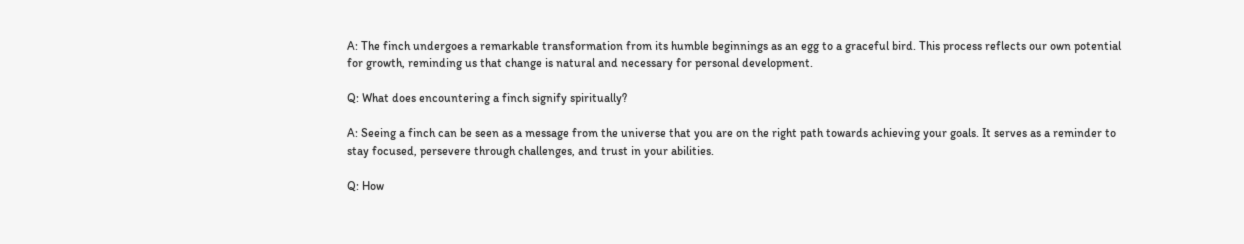A: The finch undergoes a remarkable transformation from its humble beginnings as an egg to a graceful bird. This process reflects our own potential for growth, reminding us that change is natural and necessary for personal development.

Q: What does encountering a finch signify spiritually?

A: Seeing a finch can be seen as a message from the universe that you are on the right path towards achieving your goals. It serves as a reminder to stay focused, persevere through challenges, and trust in your abilities.

Q: How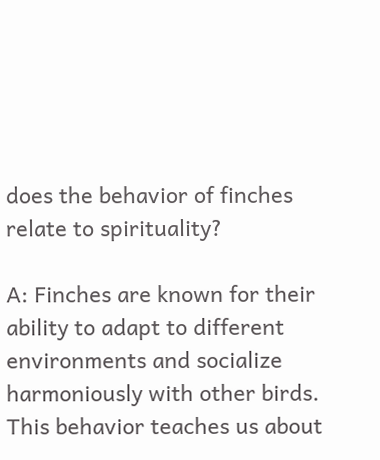does the behavior of finches relate to spirituality?

A: Finches are known for their ability to adapt to different environments and socialize harmoniously with other birds. This behavior teaches us about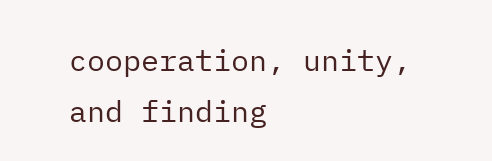cooperation, unity, and finding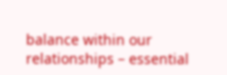balance within our relationships – essential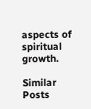aspects of spiritual growth.

Similar Posts